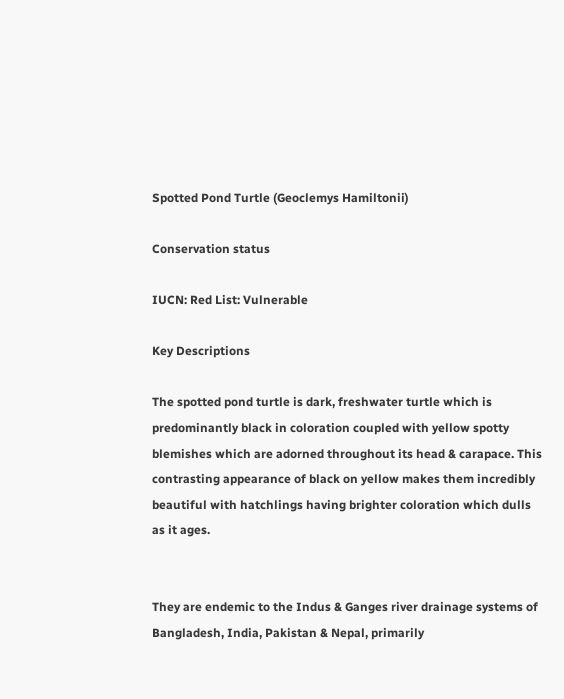Spotted Pond Turtle (Geoclemys Hamiltonii)

Conservation status

IUCN: Red List: Vulnerable

Key Descriptions

The spotted pond turtle is dark, freshwater turtle which is predominantly black in coloration coupled with yellow spotty blemishes which are adorned throughout its head & carapace. This contrasting appearance of black on yellow makes them incredibly beautiful with hatchlings having brighter coloration which dulls as it ages.


They are endemic to the Indus & Ganges river drainage systems of Bangladesh, India, Pakistan & Nepal, primarily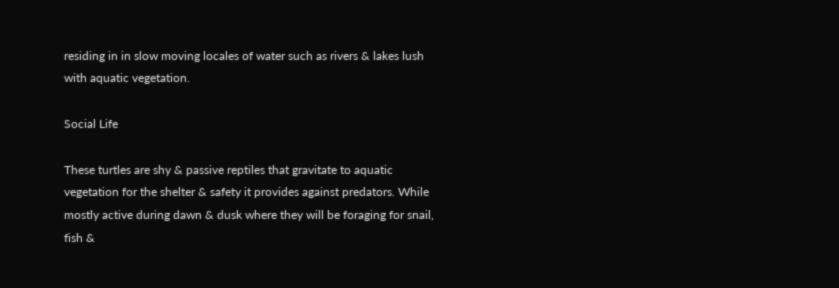residing in in slow moving locales of water such as rivers & lakes lush with aquatic vegetation.

Social Life

These turtles are shy & passive reptiles that gravitate to aquatic vegetation for the shelter & safety it provides against predators. While mostly active during dawn & dusk where they will be foraging for snail, fish &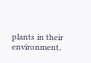plants in their environment,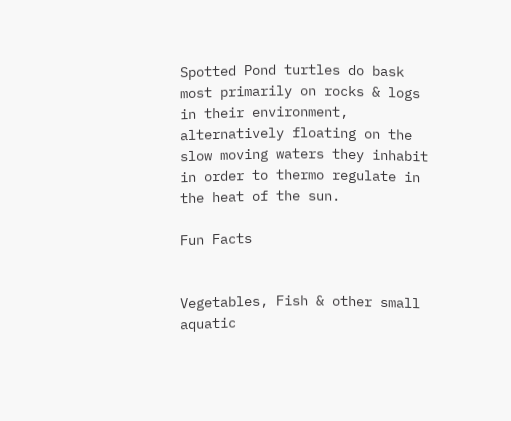Spotted Pond turtles do bask most primarily on rocks & logs in their environment, alternatively floating on the slow moving waters they inhabit in order to thermo regulate in the heat of the sun.

Fun Facts


Vegetables, Fish & other small aquatic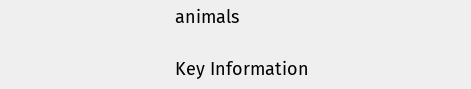animals

Key Information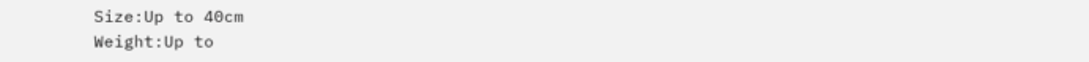Size:Up to 40cm
Weight:Up to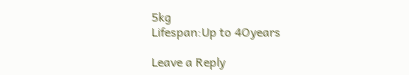5kg
Lifespan:Up to 4Oyears

Leave a Reply